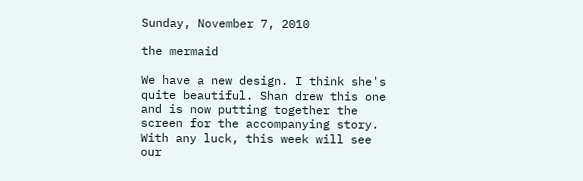Sunday, November 7, 2010

the mermaid

We have a new design. I think she's quite beautiful. Shan drew this one and is now putting together the screen for the accompanying story. With any luck, this week will see our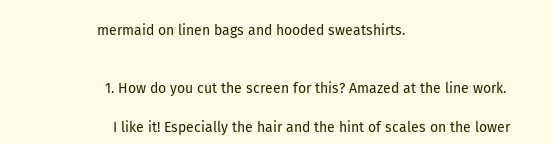mermaid on linen bags and hooded sweatshirts.


  1. How do you cut the screen for this? Amazed at the line work.

    I like it! Especially the hair and the hint of scales on the lower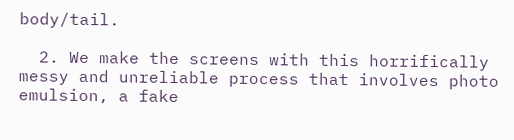body/tail.

  2. We make the screens with this horrifically messy and unreliable process that involves photo emulsion, a fake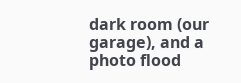dark room (our garage), and a photo flood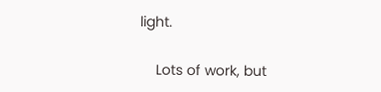light.

    Lots of work, but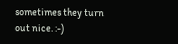sometimes they turn out nice. :-)